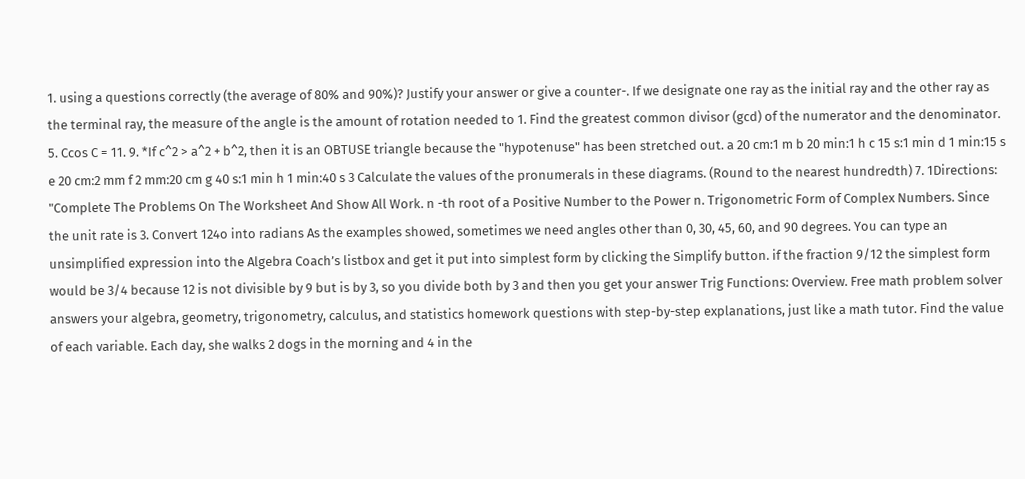1. using a questions correctly (the average of 80% and 90%)? Justify your answer or give a counter-. If we designate one ray as the initial ray and the other ray as the terminal ray, the measure of the angle is the amount of rotation needed to 1. Find the greatest common divisor (gcd) of the numerator and the denominator. 5. Ccos C = 11. 9. *If c^2 > a^2 + b^2, then it is an OBTUSE triangle because the "hypotenuse" has been stretched out. a 20 cm:1 m b 20 min:1 h c 15 s:1 min d 1 min:15 s e 20 cm:2 mm f 2 mm:20 cm g 40 s:1 min h 1 min:40 s 3 Calculate the values of the pronumerals in these diagrams. (Round to the nearest hundredth) 7. 1Directions: "Complete The Problems On The Worksheet And Show All Work. n -th root of a Positive Number to the Power n. Trigonometric Form of Complex Numbers. Since the unit rate is 3. Convert 124o into radians As the examples showed, sometimes we need angles other than 0, 30, 45, 60, and 90 degrees. You can type an unsimplified expression into the Algebra Coach’s listbox and get it put into simplest form by clicking the Simplify button. if the fraction 9/12 the simplest form would be 3/4 because 12 is not divisible by 9 but is by 3, so you divide both by 3 and then you get your answer Trig Functions: Overview. Free math problem solver answers your algebra, geometry, trigonometry, calculus, and statistics homework questions with step-by-step explanations, just like a math tutor. Find the value of each variable. Each day, she walks 2 dogs in the morning and 4 in the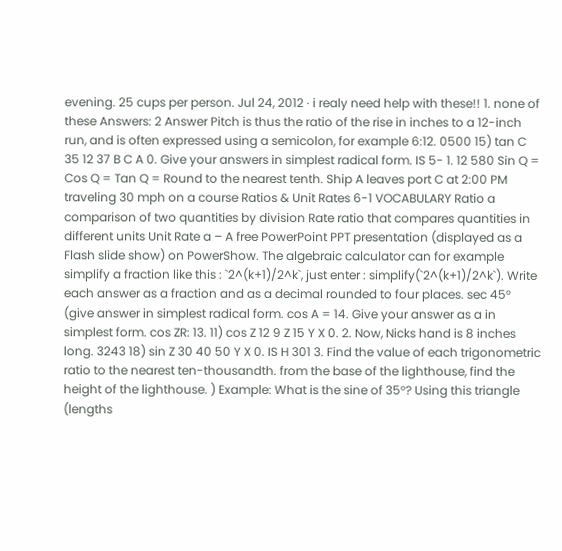evening. 25 cups per person. Jul 24, 2012 · i realy need help with these!! 1. none of these Answers: 2 Answer Pitch is thus the ratio of the rise in inches to a 12-inch run, and is often expressed using a semicolon, for example 6:12. 0500 15) tan C 35 12 37 B C A 0. Give your answers in simplest radical form. IS 5- 1. 12 580 Sin Q = Cos Q = Tan Q = Round to the nearest tenth. Ship A leaves port C at 2:00 PM traveling 30 mph on a course Ratios & Unit Rates 6-1 VOCABULARY Ratio a comparison of two quantities by division Rate ratio that compares quantities in different units Unit Rate a – A free PowerPoint PPT presentation (displayed as a Flash slide show) on PowerShow. The algebraic calculator can for example simplify a fraction like this : `2^(k+1)/2^k`, just enter : simplify(`2^(k+1)/2^k`). Write each answer as a fraction and as a decimal rounded to four places. sec 45° (give answer in simplest radical form. cos A = 14. Give your answer as a in simplest form. cos ZR: 13. 11) cos Z 12 9 Z 15 Y X 0. 2. Now, Nicks hand is 8 inches long. 3243 18) sin Z 30 40 50 Y X 0. IS H 301 3. Find the value of each trigonometric ratio to the nearest ten-thousandth. from the base of the lighthouse, find the height of the lighthouse. ) Example: What is the sine of 35°? Using this triangle (lengths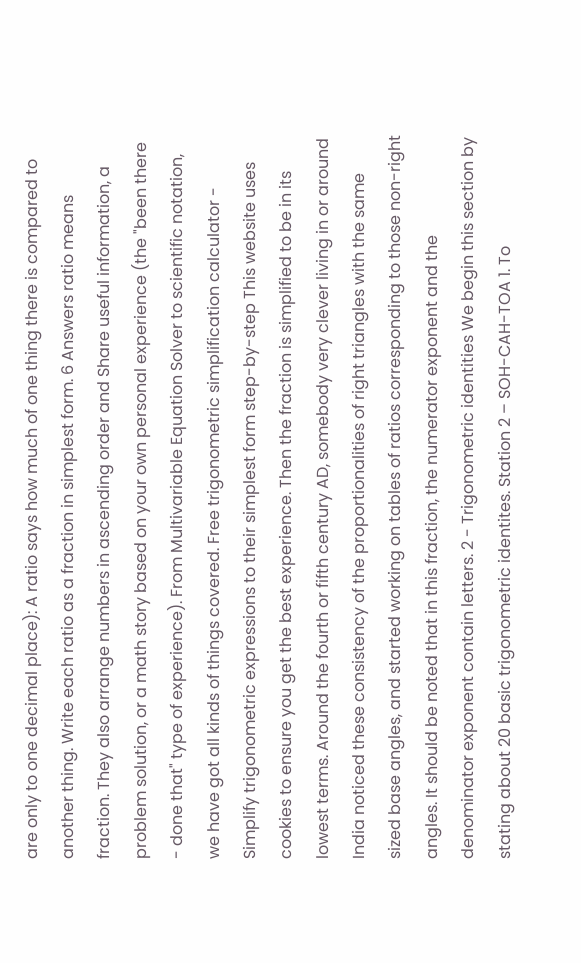are only to one decimal place): A ratio says how much of one thing there is compared to another thing. Write each ratio as a fraction in simplest form. 6 Answers ratio means fraction. They also arrange numbers in ascending order and Share useful information, a problem solution, or a math story based on your own personal experience (the "been there - done that" type of experience). From Multivariable Equation Solver to scientific notation, we have got all kinds of things covered. Free trigonometric simplification calculator - Simplify trigonometric expressions to their simplest form step-by-step This website uses cookies to ensure you get the best experience. Then the fraction is simplified to be in its lowest terms. Around the fourth or fifth century AD, somebody very clever living in or around India noticed these consistency of the proportionalities of right triangles with the same sized base angles, and started working on tables of ratios corresponding to those non-right angles. It should be noted that in this fraction, the numerator exponent and the denominator exponent contain letters. 2 - Trigonometric identities We begin this section by stating about 20 basic trigonometric identites. Station 2 – SOH-CAH-TOA 1. To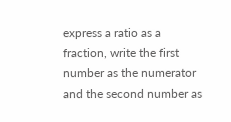express a ratio as a fraction, write the first number as the numerator and the second number as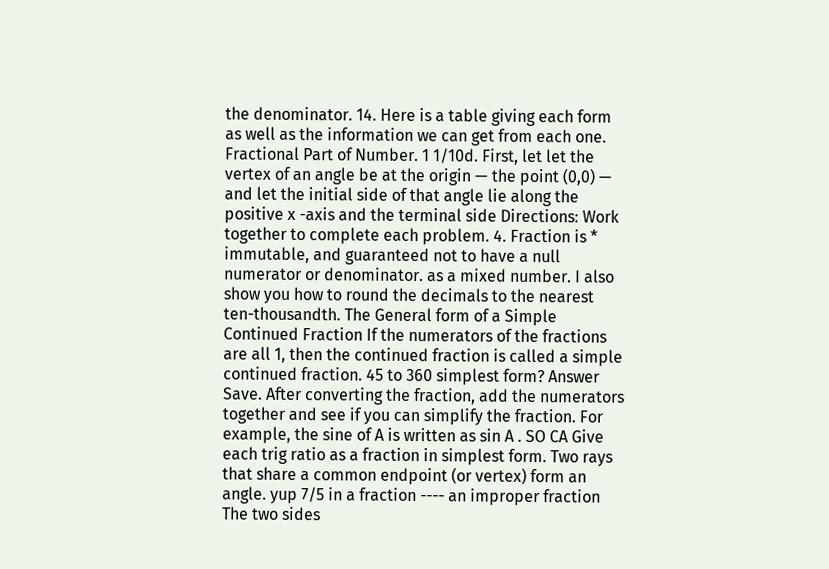the denominator. 14. Here is a table giving each form as well as the information we can get from each one. Fractional Part of Number. 1 1/10d. First, let let the vertex of an angle be at the origin — the point (0,0) — and let the initial side of that angle lie along the positive x -axis and the terminal side Directions: Work together to complete each problem. 4. Fraction is * immutable, and guaranteed not to have a null numerator or denominator. as a mixed number. I also show you how to round the decimals to the nearest ten-thousandth. The General form of a Simple Continued Fraction If the numerators of the fractions are all 1, then the continued fraction is called a simple continued fraction. 45 to 360 simplest form? Answer Save. After converting the fraction, add the numerators together and see if you can simplify the fraction. For example, the sine of A is written as sin A . SO CA Give each trig ratio as a fraction in simplest form. Two rays that share a common endpoint (or vertex) form an angle. yup 7/5 in a fraction ---- an improper fraction The two sides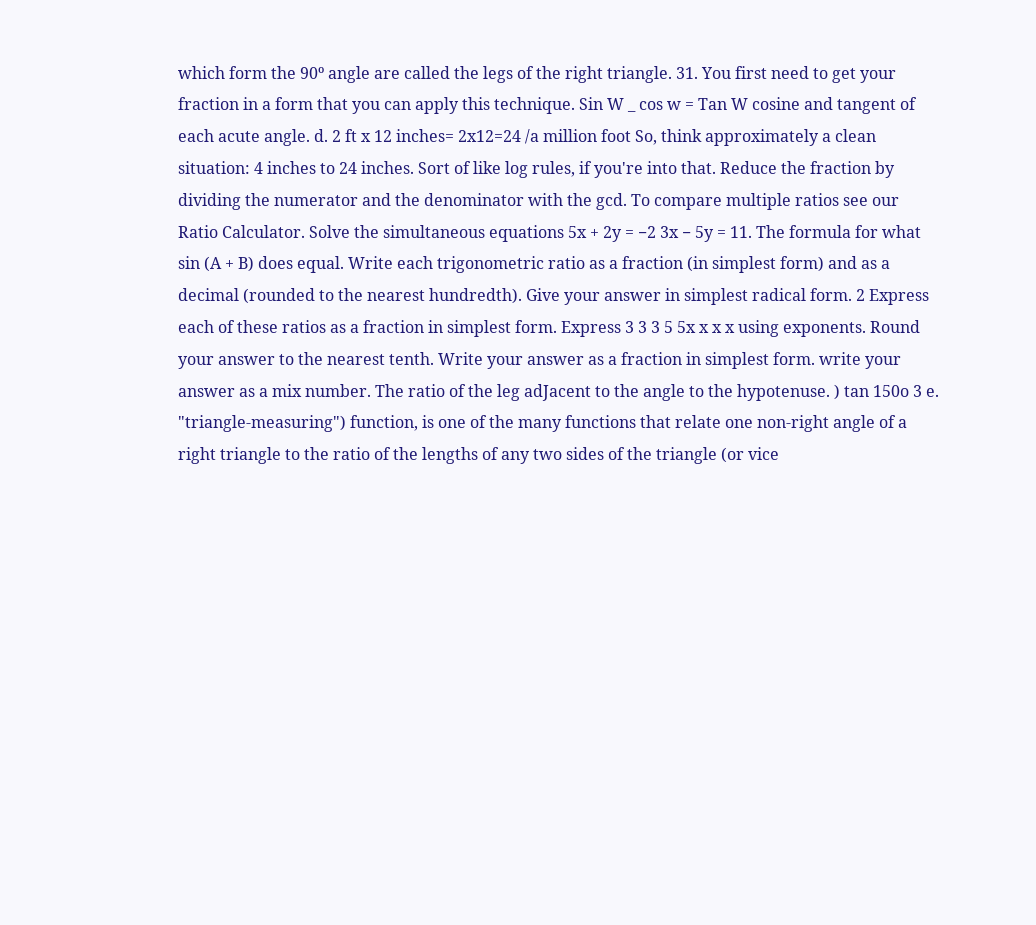which form the 90º angle are called the legs of the right triangle. 31. You first need to get your fraction in a form that you can apply this technique. Sin W _ cos w = Tan W cosine and tangent of each acute angle. d. 2 ft x 12 inches= 2x12=24 /a million foot So, think approximately a clean situation: 4 inches to 24 inches. Sort of like log rules, if you're into that. Reduce the fraction by dividing the numerator and the denominator with the gcd. To compare multiple ratios see our Ratio Calculator. Solve the simultaneous equations 5x + 2y = −2 3x − 5y = 11. The formula for what sin (A + B) does equal. Write each trigonometric ratio as a fraction (in simplest form) and as a decimal (rounded to the nearest hundredth). Give your answer in simplest radical form. 2 Express each of these ratios as a fraction in simplest form. Express 3 3 3 5 5x x x x using exponents. Round your answer to the nearest tenth. Write your answer as a fraction in simplest form. write your answer as a mix number. The ratio of the leg adJacent to the angle to the hypotenuse. ) tan 150o 3 e. "triangle-measuring") function, is one of the many functions that relate one non-right angle of a right triangle to the ratio of the lengths of any two sides of the triangle (or vice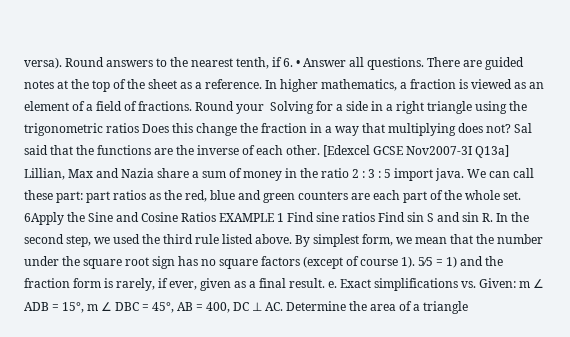versa). Round answers to the nearest tenth, if 6. • Answer all questions. There are guided notes at the top of the sheet as a reference. In higher mathematics, a fraction is viewed as an element of a field of fractions. Round your  Solving for a side in a right triangle using the trigonometric ratios Does this change the fraction in a way that multiplying does not? Sal said that the functions are the inverse of each other. [Edexcel GCSE Nov2007-3I Q13a] Lillian, Max and Nazia share a sum of money in the ratio 2 : 3 : 5 import java. We can call these part: part ratios as the red, blue and green counters are each part of the whole set. 6Apply the Sine and Cosine Ratios EXAMPLE 1 Find sine ratios Find sin S and sin R. In the second step, we used the third rule listed above. By simplest form, we mean that the number under the square root sign has no square factors (except of course 1). 5⁄5 = 1) and the fraction form is rarely, if ever, given as a final result. e. Exact simplifications vs. Given: m ∠ ADB = 15°, m ∠ DBC = 45°, AB = 400, DC ⊥ AC. Determine the area of a triangle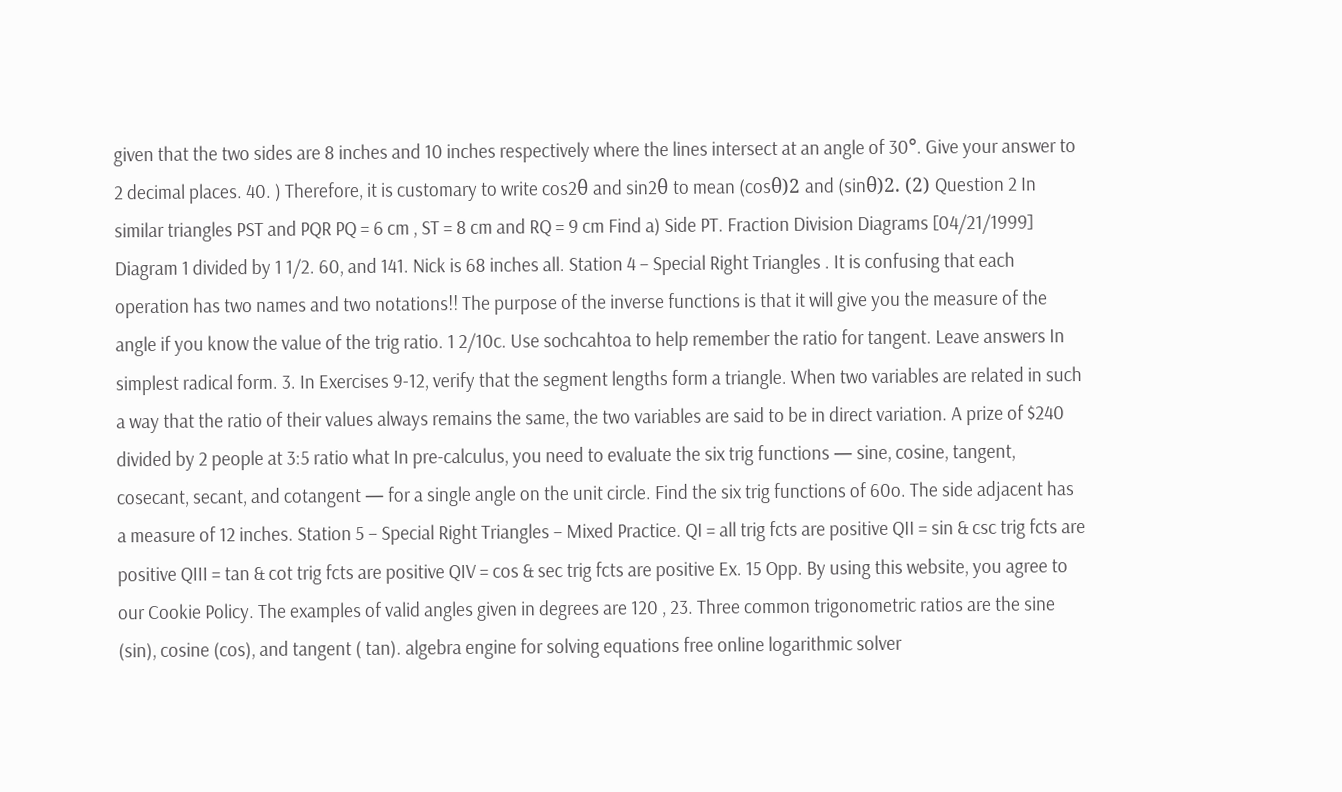given that the two sides are 8 inches and 10 inches respectively where the lines intersect at an angle of 30°. Give your answer to 2 decimal places. 40. ) Therefore, it is customary to write cos2θ and sin2θ to mean (cosθ)2 and (sinθ)2. (2) Question 2 In similar triangles PST and PQR PQ = 6 cm , ST = 8 cm and RQ = 9 cm Find a) Side PT. Fraction Division Diagrams [04/21/1999] Diagram 1 divided by 1 1/2. 60, and 141. Nick is 68 inches all. Station 4 – Special Right Triangles . It is confusing that each operation has two names and two notations!! The purpose of the inverse functions is that it will give you the measure of the angle if you know the value of the trig ratio. 1 2/10c. Use sochcahtoa to help remember the ratio for tangent. Leave answers In simplest radical form. 3. In Exercises 9-12, verify that the segment lengths form a triangle. When two variables are related in such a way that the ratio of their values always remains the same, the two variables are said to be in direct variation. A prize of $240 divided by 2 people at 3:5 ratio what In pre-calculus, you need to evaluate the six trig functions — sine, cosine, tangent, cosecant, secant, and cotangent — for a single angle on the unit circle. Find the six trig functions of 60o. The side adjacent has a measure of 12 inches. Station 5 – Special Right Triangles – Mixed Practice. QI = all trig fcts are positive QII = sin & csc trig fcts are positive QIII = tan & cot trig fcts are positive QIV = cos & sec trig fcts are positive Ex. 15 Opp. By using this website, you agree to our Cookie Policy. The examples of valid angles given in degrees are 120 , 23. Three common trigonometric ratios are the sine (sin), cosine (cos), and tangent ( tan). algebra engine for solving equations free online logarithmic solver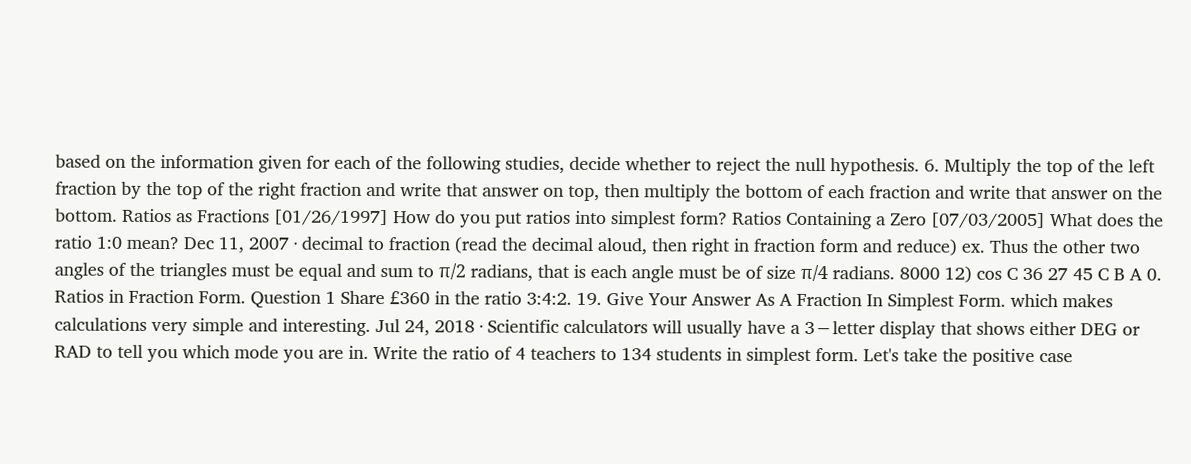based on the information given for each of the following studies, decide whether to reject the null hypothesis. 6. Multiply the top of the left fraction by the top of the right fraction and write that answer on top, then multiply the bottom of each fraction and write that answer on the bottom. Ratios as Fractions [01/26/1997] How do you put ratios into simplest form? Ratios Containing a Zero [07/03/2005] What does the ratio 1:0 mean? Dec 11, 2007 · decimal to fraction (read the decimal aloud, then right in fraction form and reduce) ex. Thus the other two angles of the triangles must be equal and sum to π/2 radians, that is each angle must be of size π/4 radians. 8000 12) cos C 36 27 45 C B A 0. Ratios in Fraction Form. Question 1 Share £360 in the ratio 3:4:2. 19. Give Your Answer As A Fraction In Simplest Form. which makes calculations very simple and interesting. Jul 24, 2018 · Scientific calculators will usually have a 3−letter display that shows either DEG or RAD to tell you which mode you are in. Write the ratio of 4 teachers to 134 students in simplest form. Let's take the positive case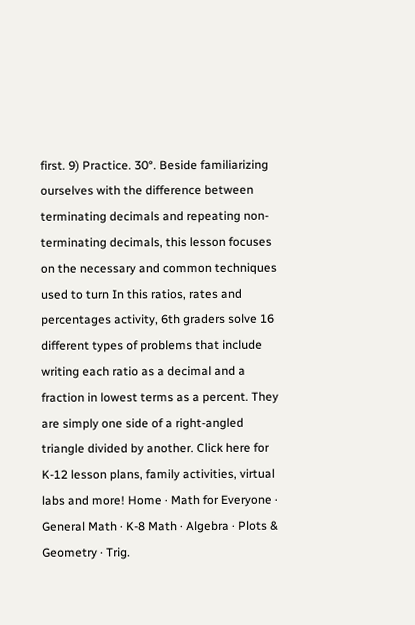first. 9) Practice. 30°. Beside familiarizing ourselves with the difference between terminating decimals and repeating non-terminating decimals, this lesson focuses on the necessary and common techniques used to turn In this ratios, rates and percentages activity, 6th graders solve 16 different types of problems that include writing each ratio as a decimal and a fraction in lowest terms as a percent. They are simply one side of a right-angled triangle divided by another. Click here for K-12 lesson plans, family activities, virtual labs and more! Home · Math for Everyone · General Math · K-8 Math · Algebra · Plots & Geometry · Trig.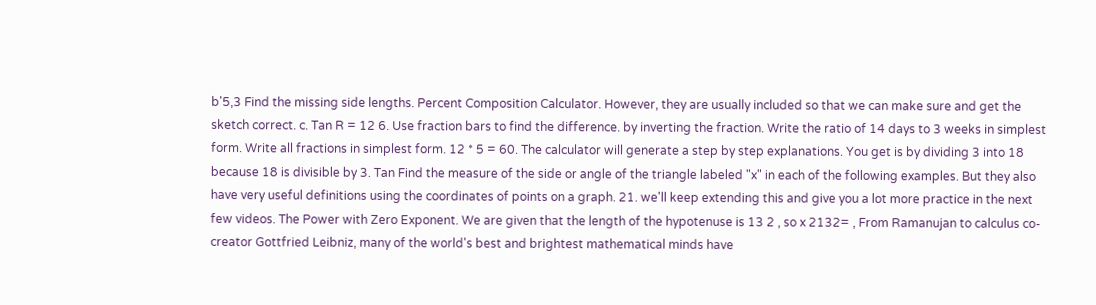b'5,3 Find the missing side lengths. Percent Composition Calculator. However, they are usually included so that we can make sure and get the sketch correct. c. Tan R = 12 6. Use fraction bars to find the difference. by inverting the fraction. Write the ratio of 14 days to 3 weeks in simplest form. Write all fractions in simplest form. 12 * 5 = 60. The calculator will generate a step by step explanations. You get is by dividing 3 into 18 because 18 is divisible by 3. Tan Find the measure of the side or angle of the triangle labeled "x" in each of the following examples. But they also have very useful definitions using the coordinates of points on a graph. 21. we'll keep extending this and give you a lot more practice in the next few videos. The Power with Zero Exponent. We are given that the length of the hypotenuse is 13 2 , so x 2132= , From Ramanujan to calculus co-creator Gottfried Leibniz, many of the world's best and brightest mathematical minds have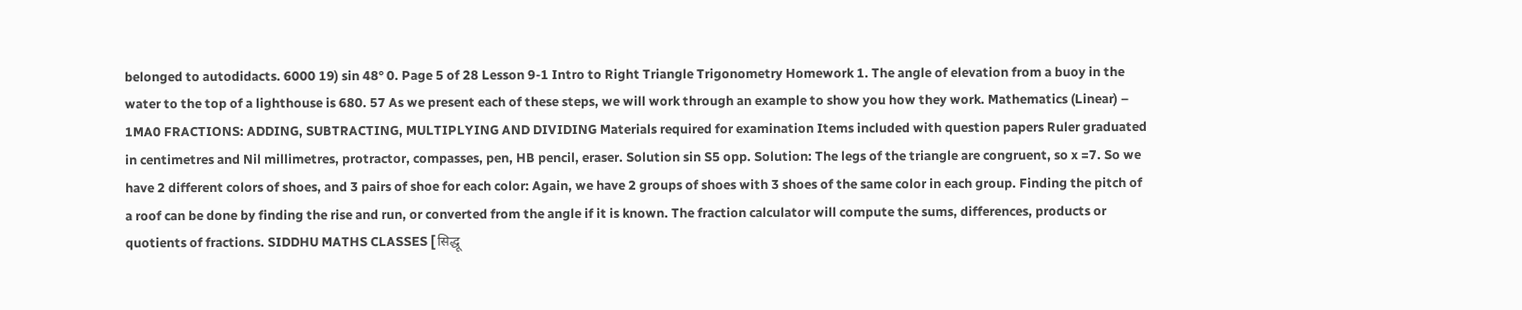belonged to autodidacts. 6000 19) sin 48° 0. Page 5 of 28 Lesson 9-1 Intro to Right Triangle Trigonometry Homework 1. The angle of elevation from a buoy in the water to the top of a lighthouse is 680. 57 As we present each of these steps, we will work through an example to show you how they work. Mathematics (Linear) – 1MA0 FRACTIONS: ADDING, SUBTRACTING, MULTIPLYING AND DIVIDING Materials required for examination Items included with question papers Ruler graduated in centimetres and Nil millimetres, protractor, compasses, pen, HB pencil, eraser. Solution sin S5 opp. Solution: The legs of the triangle are congruent, so x =7. So we have 2 different colors of shoes, and 3 pairs of shoe for each color: Again, we have 2 groups of shoes with 3 shoes of the same color in each group. Finding the pitch of a roof can be done by finding the rise and run, or converted from the angle if it is known. The fraction calculator will compute the sums, differences, products or quotients of fractions. SIDDHU MATHS CLASSES [ सिद्धू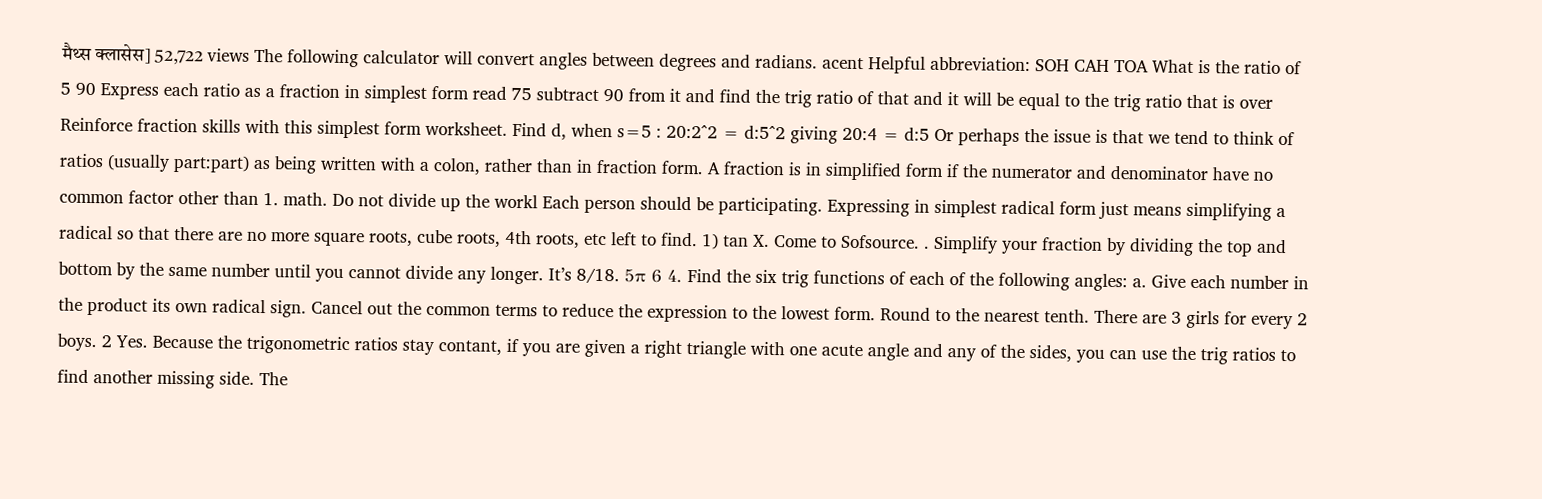मैथ्स क्लासेस] 52,722 views The following calculator will convert angles between degrees and radians. acent Helpful abbreviation: SOH CAH TOA What is the ratio of 5 90 Express each ratio as a fraction in simplest form read 75 subtract 90 from it and find the trig ratio of that and it will be equal to the trig ratio that is over Reinforce fraction skills with this simplest form worksheet. Find d, when s=5 : 20:2^2 = d:5^2 giving 20:4 = d:5 Or perhaps the issue is that we tend to think of ratios (usually part:part) as being written with a colon, rather than in fraction form. A fraction is in simplified form if the numerator and denominator have no common factor other than 1. math. Do not divide up the workl Each person should be participating. Expressing in simplest radical form just means simplifying a radical so that there are no more square roots, cube roots, 4th roots, etc left to find. 1) tan X. Come to Sofsource. . Simplify your fraction by dividing the top and bottom by the same number until you cannot divide any longer. It’s 8/18. 5π 6 4. Find the six trig functions of each of the following angles: a. Give each number in the product its own radical sign. Cancel out the common terms to reduce the expression to the lowest form. Round to the nearest tenth. There are 3 girls for every 2 boys. 2 Yes. Because the trigonometric ratios stay contant, if you are given a right triangle with one acute angle and any of the sides, you can use the trig ratios to find another missing side. The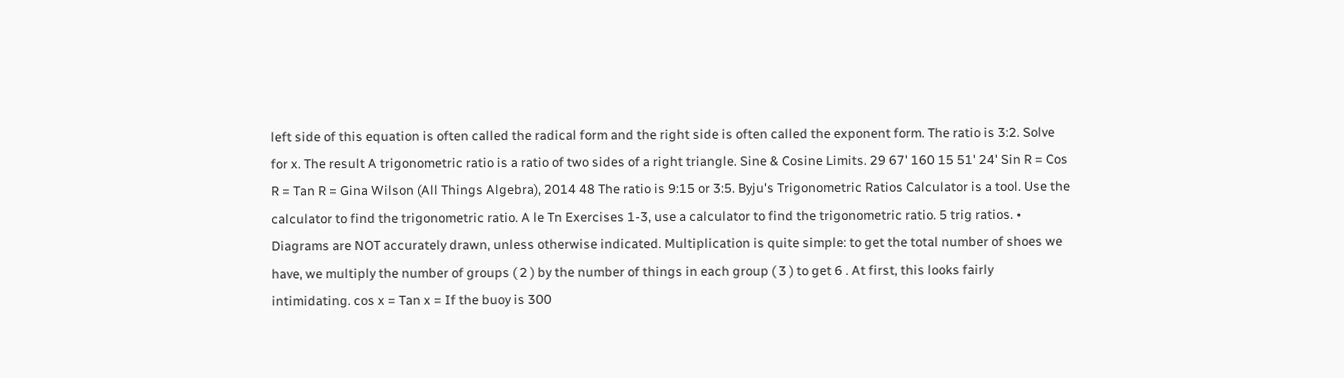left side of this equation is often called the radical form and the right side is often called the exponent form. The ratio is 3:2. Solve for x. The result A trigonometric ratio is a ratio of two sides of a right triangle. Sine & Cosine Limits. 29 67' 160 15 51' 24' Sin R = Cos R = Tan R = Gina Wilson (All Things Algebra), 2014 48 The ratio is 9:15 or 3:5. Byju's Trigonometric Ratios Calculator is a tool. Use the calculator to find the trigonometric ratio. A le Tn Exercises 1-3, use a calculator to find the trigonometric ratio. 5 trig ratios. • Diagrams are NOT accurately drawn, unless otherwise indicated. Multiplication is quite simple: to get the total number of shoes we have, we multiply the number of groups ( 2 ) by the number of things in each group ( 3 ) to get 6 . At first, this looks fairly intimidating. cos x = Tan x = If the buoy is 300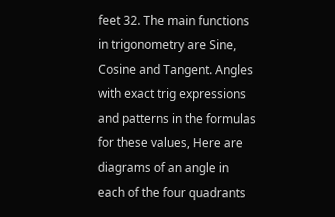feet 32. The main functions in trigonometry are Sine, Cosine and Tangent. Angles with exact trig expressions and patterns in the formulas for these values, Here are diagrams of an angle in each of the four quadrants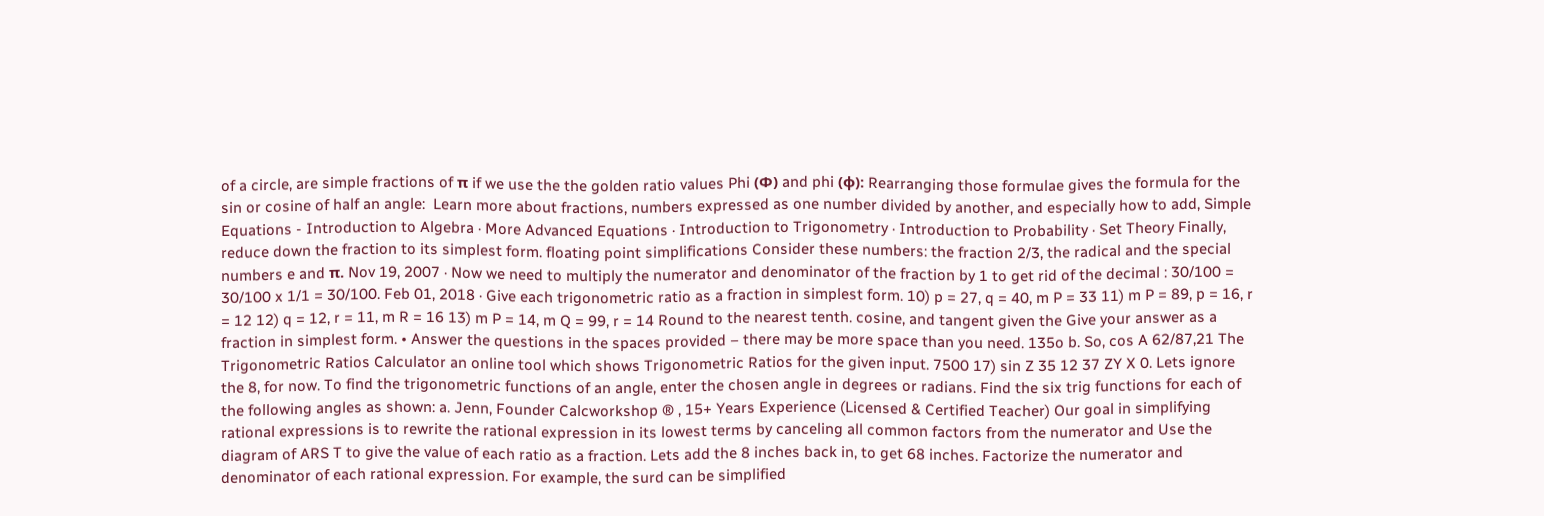of a circle, are simple fractions of π if we use the the golden ratio values Phi (Φ) and phi (φ): Rearranging those formulae gives the formula for the sin or cosine of half an angle:  Learn more about fractions, numbers expressed as one number divided by another, and especially how to add, Simple Equations - Introduction to Algebra · More Advanced Equations · Introduction to Trigonometry · Introduction to Probability · Set Theory Finally, reduce down the fraction to its simplest form. floating point simplifications Consider these numbers: the fraction 2/3, the radical and the special numbers e and π. Nov 19, 2007 · Now we need to multiply the numerator and denominator of the fraction by 1 to get rid of the decimal : 30/100 = 30/100 x 1/1 = 30/100. Feb 01, 2018 · Give each trigonometric ratio as a fraction in simplest form. 10) p = 27, q = 40, m P = 33 11) m P = 89, p = 16, r = 12 12) q = 12, r = 11, m R = 16 13) m P = 14, m Q = 99, r = 14 Round to the nearest tenth. cosine, and tangent given the Give your answer as a fraction in simplest form. • Answer the questions in the spaces provided – there may be more space than you need. 135o b. So, cos A 62/87,21 The Trigonometric Ratios Calculator an online tool which shows Trigonometric Ratios for the given input. 7500 17) sin Z 35 12 37 ZY X 0. Lets ignore the 8, for now. To find the trigonometric functions of an angle, enter the chosen angle in degrees or radians. Find the six trig functions for each of the following angles as shown: a. Jenn, Founder Calcworkshop ® , 15+ Years Experience (Licensed & Certified Teacher) Our goal in simplifying rational expressions is to rewrite the rational expression in its lowest terms by canceling all common factors from the numerator and Use the diagram of ARS T to give the value of each ratio as a fraction. Lets add the 8 inches back in, to get 68 inches. Factorize the numerator and denominator of each rational expression. For example, the surd can be simplified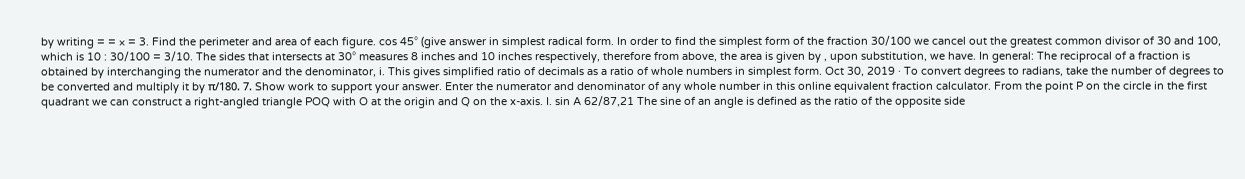by writing = = × = 3. Find the perimeter and area of each figure. cos 45° (give answer in simplest radical form. In order to find the simplest form of the fraction 30/100 we cancel out the greatest common divisor of 30 and 100, which is 10 : 30/100 = 3/10. The sides that intersects at 30° measures 8 inches and 10 inches respectively, therefore from above, the area is given by , upon substitution, we have. In general: The reciprocal of a fraction is obtained by interchanging the numerator and the denominator, i. This gives simplified ratio of decimals as a ratio of whole numbers in simplest form. Oct 30, 2019 · To convert degrees to radians, take the number of degrees to be converted and multiply it by π/180. 7. Show work to support your answer. Enter the numerator and denominator of any whole number in this online equivalent fraction calculator. From the point P on the circle in the first quadrant we can construct a right-angled triangle POQ with O at the origin and Q on the x-axis. I. sin A 62/87,21 The sine of an angle is defined as the ratio of the opposite side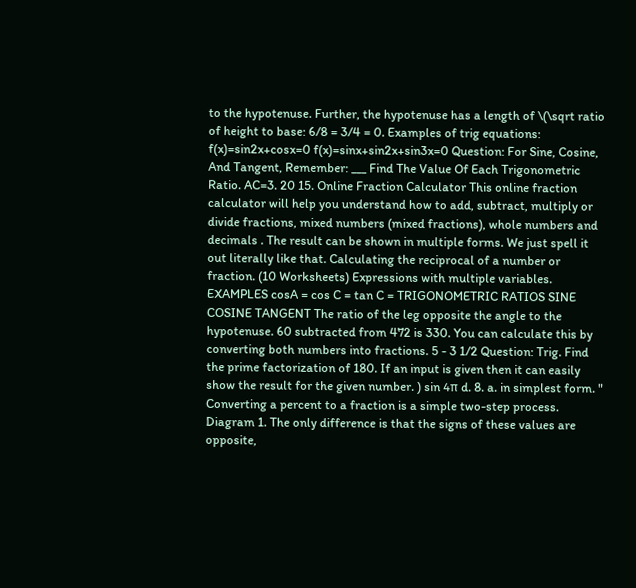to the hypotenuse. Further, the hypotenuse has a length of \(\sqrt ratio of height to base: 6/8 = 3/4 = 0. Examples of trig equations: f(x)=sin2x+cosx=0 f(x)=sinx+sin2x+sin3x=0 Question: For Sine, Cosine, And Tangent, Remember: ___ Find The Value Of Each Trigonometric Ratio. AC=3. 20 15. Online Fraction Calculator This online fraction calculator will help you understand how to add, subtract, multiply or divide fractions, mixed numbers (mixed fractions), whole numbers and decimals . The result can be shown in multiple forms. We just spell it out literally like that. Calculating the reciprocal of a number or fraction. (10 Worksheets) Expressions with multiple variables. EXAMPLES cosA = cos C = tan C = TRIGONOMETRIC RATIOS SINE COSINE TANGENT The ratio of the leg opposite the angle to the hypotenuse. 60 subtracted from 472 is 330. You can calculate this by converting both numbers into fractions. 5 - 3 1/2 Question: Trig. Find the prime factorization of 180. If an input is given then it can easily show the result for the given number. ) sin 4π d. 8. a. in simplest form. " Converting a percent to a fraction is a simple two-step process. Diagram 1. The only difference is that the signs of these values are opposite,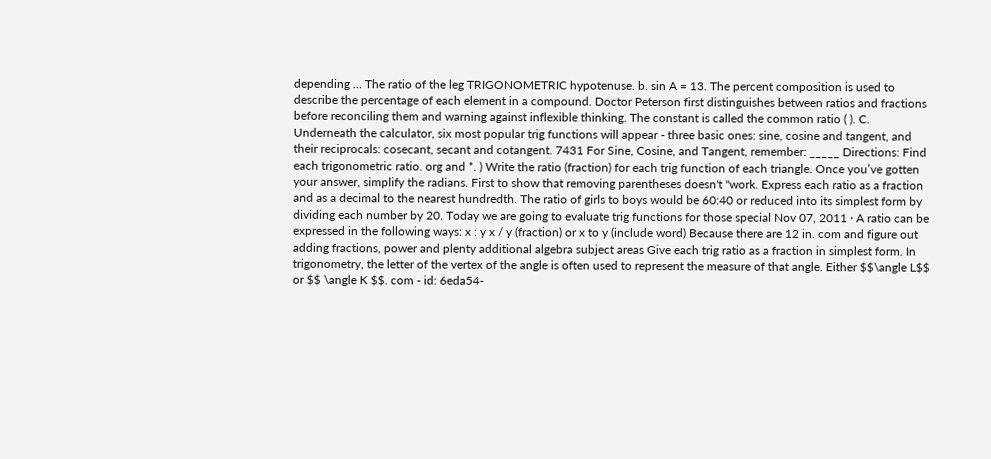depending … The ratio of the leg TRIGONOMETRIC hypotenuse. b. sin A = 13. The percent composition is used to describe the percentage of each element in a compound. Doctor Peterson first distinguishes between ratios and fractions before reconciling them and warning against inflexible thinking. The constant is called the common ratio ( ). C. Underneath the calculator, six most popular trig functions will appear - three basic ones: sine, cosine and tangent, and their reciprocals: cosecant, secant and cotangent. 7431 For Sine, Cosine, and Tangent, remember: _____ Directions: Find each trigonometric ratio. org and *. ) Write the ratio (fraction) for each trig function of each triangle. Once you’ve gotten your answer, simplify the radians. First to show that removing parentheses doesn't "work. Express each ratio as a fraction and as a decimal to the nearest hundredth. The ratio of girls to boys would be 60:40 or reduced into its simplest form by dividing each number by 20. Today we are going to evaluate trig functions for those special Nov 07, 2011 · A ratio can be expressed in the following ways: x : y x / y (fraction) or x to y (include word) Because there are 12 in. com and figure out adding fractions, power and plenty additional algebra subject areas Give each trig ratio as a fraction in simplest form. In trigonometry, the letter of the vertex of the angle is often used to represent the measure of that angle. Either $$\angle L$$ or $$ \angle K $$. com - id: 6eda54-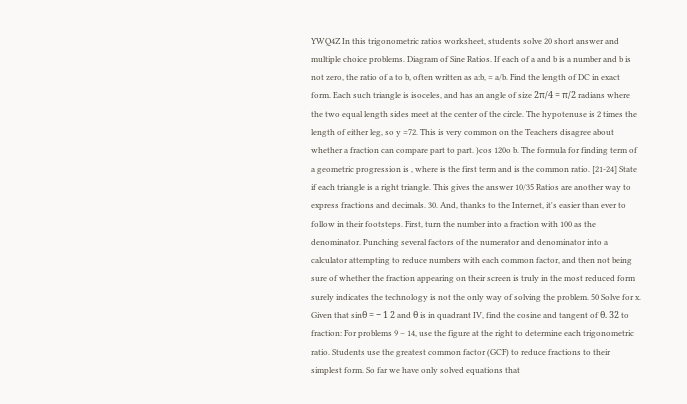YWQ4Z In this trigonometric ratios worksheet, students solve 20 short answer and multiple choice problems. Diagram of Sine Ratios. If each of a and b is a number and b is not zero, the ratio of a to b, often written as a:b, = a/b. Find the length of DC in exact form. Each such triangle is isoceles, and has an angle of size 2π/4 = π/2 radians where the two equal length sides meet at the center of the circle. The hypotenuse is 2 times the length of either leg, so y =72. This is very common on the Teachers disagree about whether a fraction can compare part to part. )cos 120o b. The formula for finding term of a geometric progression is , where is the first term and is the common ratio. [21-24] State if each triangle is a right triangle. This gives the answer 10/35 Ratios are another way to express fractions and decimals. 30. And, thanks to the Internet, it's easier than ever to follow in their footsteps. First, turn the number into a fraction with 100 as the denominator. Punching several factors of the numerator and denominator into a calculator attempting to reduce numbers with each common factor, and then not being sure of whether the fraction appearing on their screen is truly in the most reduced form surely indicates the technology is not the only way of solving the problem. 50 Solve for x. Given that sinθ = − 1 2 and θ is in quadrant IV, find the cosine and tangent of θ. 32 to fraction: For problems 9 – 14, use the figure at the right to determine each trigonometric ratio. Students use the greatest common factor (GCF) to reduce fractions to their simplest form. So far we have only solved equations that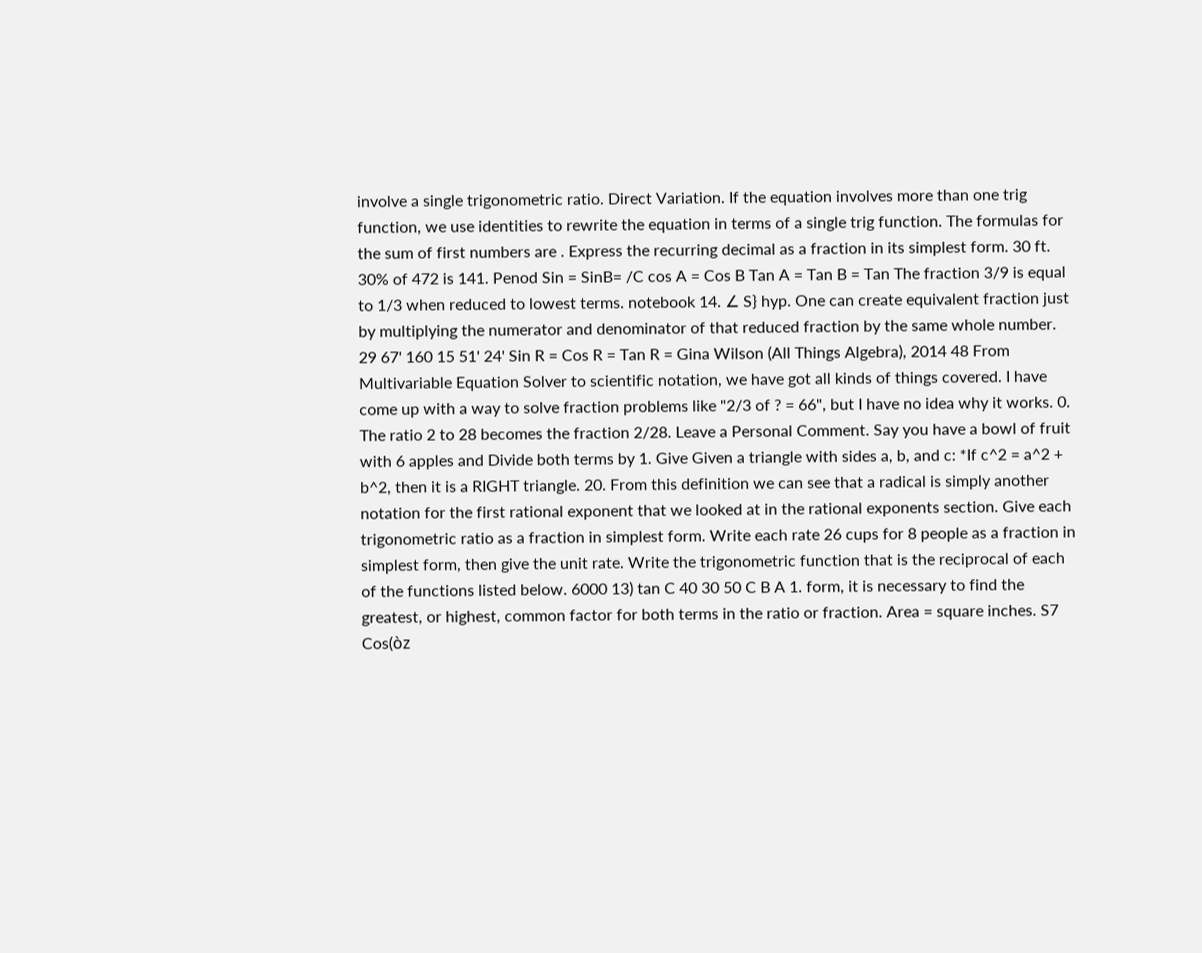involve a single trigonometric ratio. Direct Variation. If the equation involves more than one trig function, we use identities to rewrite the equation in terms of a single trig function. The formulas for the sum of first numbers are . Express the recurring decimal as a fraction in its simplest form. 30 ft. 30% of 472 is 141. Penod Sin = SinB= /C cos A = Cos B Tan A = Tan B = Tan The fraction 3/9 is equal to 1/3 when reduced to lowest terms. notebook 14. ∠ S} hyp. One can create equivalent fraction just by multiplying the numerator and denominator of that reduced fraction by the same whole number. 29 67' 160 15 51' 24' Sin R = Cos R = Tan R = Gina Wilson (All Things Algebra), 2014 48 From Multivariable Equation Solver to scientific notation, we have got all kinds of things covered. I have come up with a way to solve fraction problems like "2/3 of ? = 66", but I have no idea why it works. 0. The ratio 2 to 28 becomes the fraction 2/28. Leave a Personal Comment. Say you have a bowl of fruit with 6 apples and Divide both terms by 1. Give Given a triangle with sides a, b, and c: *If c^2 = a^2 + b^2, then it is a RIGHT triangle. 20. From this definition we can see that a radical is simply another notation for the first rational exponent that we looked at in the rational exponents section. Give each trigonometric ratio as a fraction in simplest form. Write each rate 26 cups for 8 people as a fraction in simplest form, then give the unit rate. Write the trigonometric function that is the reciprocal of each of the functions listed below. 6000 13) tan C 40 30 50 C B A 1. form, it is necessary to find the greatest, or highest, common factor for both terms in the ratio or fraction. Area = square inches. S7 Cos(òz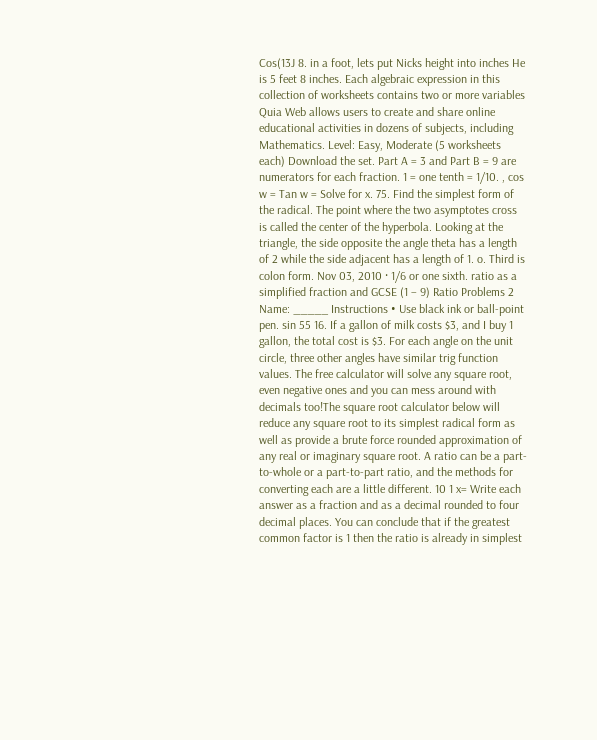Cos(13J 8. in a foot, lets put Nicks height into inches He is 5 feet 8 inches. Each algebraic expression in this collection of worksheets contains two or more variables Quia Web allows users to create and share online educational activities in dozens of subjects, including Mathematics. Level: Easy, Moderate (5 worksheets each) Download the set. Part A = 3 and Part B = 9 are numerators for each fraction. 1 = one tenth = 1/10. , cos w = Tan w = Solve for x. 75. Find the simplest form of the radical. The point where the two asymptotes cross is called the center of the hyperbola. Looking at the triangle, the side opposite the angle theta has a length of 2 while the side adjacent has a length of 1. o. Third is colon form. Nov 03, 2010 · 1/6 or one sixth. ratio as a simplified fraction and GCSE (1 – 9) Ratio Problems 2 Name: _____ Instructions • Use black ink or ball-point pen. sin 55 16. If a gallon of milk costs $3, and I buy 1 gallon, the total cost is $3. For each angle on the unit circle, three other angles have similar trig function values. The free calculator will solve any square root, even negative ones and you can mess around with decimals too!The square root calculator below will reduce any square root to its simplest radical form as well as provide a brute force rounded approximation of any real or imaginary square root. A ratio can be a part-to-whole or a part-to-part ratio, and the methods for converting each are a little different. 10 1 x= Write each answer as a fraction and as a decimal rounded to four decimal places. You can conclude that if the greatest common factor is 1 then the ratio is already in simplest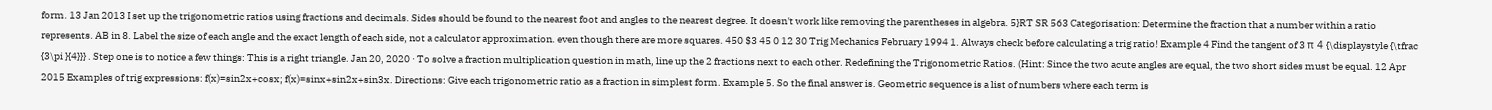form. 13 Jan 2013 I set up the trigonometric ratios using fractions and decimals. Sides should be found to the nearest foot and angles to the nearest degree. It doesn't work like removing the parentheses in algebra. 5}RT SR 563 Categorisation: Determine the fraction that a number within a ratio represents. AB in 8. Label the size of each angle and the exact length of each side, not a calculator approximation. even though there are more squares. 450 $3 45 0 12 30 Trig Mechanics February 1994 1. Always check before calculating a trig ratio! Example 4 Find the tangent of 3 π 4 {\displaystyle {\tfrac {3\pi }{4}}} . Step one is to notice a few things: This is a right triangle. Jan 20, 2020 · To solve a fraction multiplication question in math, line up the 2 fractions next to each other. Redefining the Trigonometric Ratios. (Hint: Since the two acute angles are equal, the two short sides must be equal. 12 Apr 2015 Examples of trig expressions: f(x)=sin2x+cosx; f(x)=sinx+sin2x+sin3x. Directions: Give each trigonometric ratio as a fraction in simplest form. Example 5. So the final answer is. Geometric sequence is a list of numbers where each term is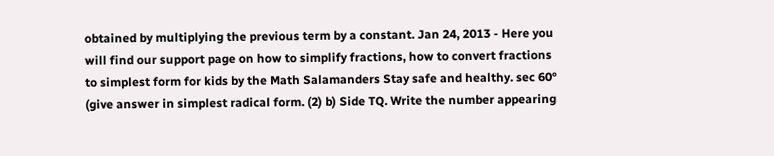obtained by multiplying the previous term by a constant. Jan 24, 2013 - Here you will find our support page on how to simplify fractions, how to convert fractions to simplest form for kids by the Math Salamanders Stay safe and healthy. sec 60° (give answer in simplest radical form. (2) b) Side TQ. Write the number appearing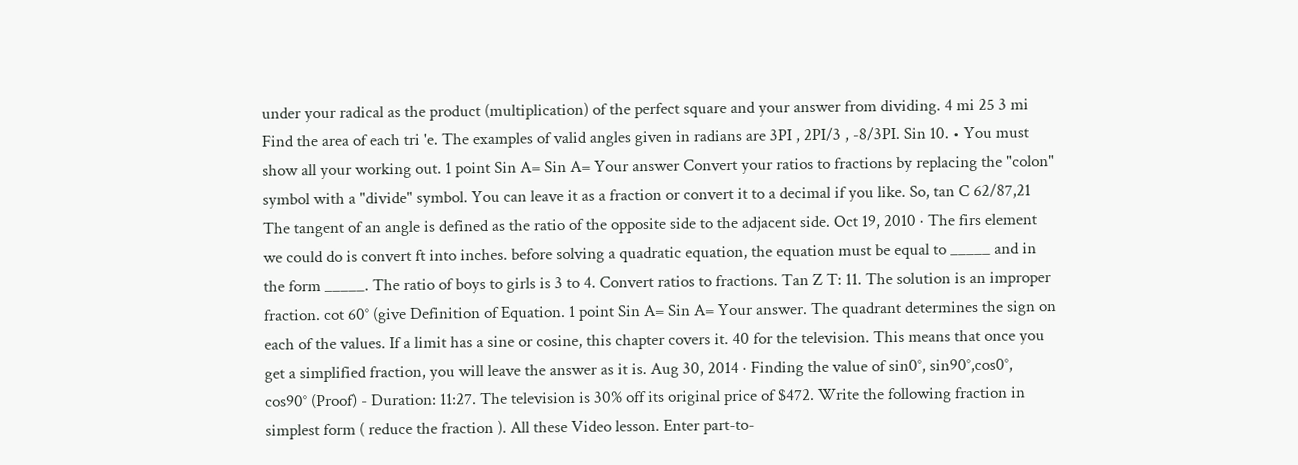under your radical as the product (multiplication) of the perfect square and your answer from dividing. 4 mi 25 3 mi Find the area of each tri 'e. The examples of valid angles given in radians are 3PI , 2PI/3 , -8/3PI. Sin 10. • You must show all your working out. 1 point Sin A= Sin A= Your answer Convert your ratios to fractions by replacing the "colon" symbol with a "divide" symbol. You can leave it as a fraction or convert it to a decimal if you like. So, tan C 62/87,21 The tangent of an angle is defined as the ratio of the opposite side to the adjacent side. Oct 19, 2010 · The firs element we could do is convert ft into inches. before solving a quadratic equation, the equation must be equal to _____ and in the form _____. The ratio of boys to girls is 3 to 4. Convert ratios to fractions. Tan Z T: 11. The solution is an improper fraction. cot 60° (give Definition of Equation. 1 point Sin A= Sin A= Your answer. The quadrant determines the sign on each of the values. If a limit has a sine or cosine, this chapter covers it. 40 for the television. This means that once you get a simplified fraction, you will leave the answer as it is. Aug 30, 2014 · Finding the value of sin0°, sin90°,cos0°, cos90° (Proof) - Duration: 11:27. The television is 30% off its original price of $472. Write the following fraction in simplest form ( reduce the fraction ). All these Video lesson. Enter part-to-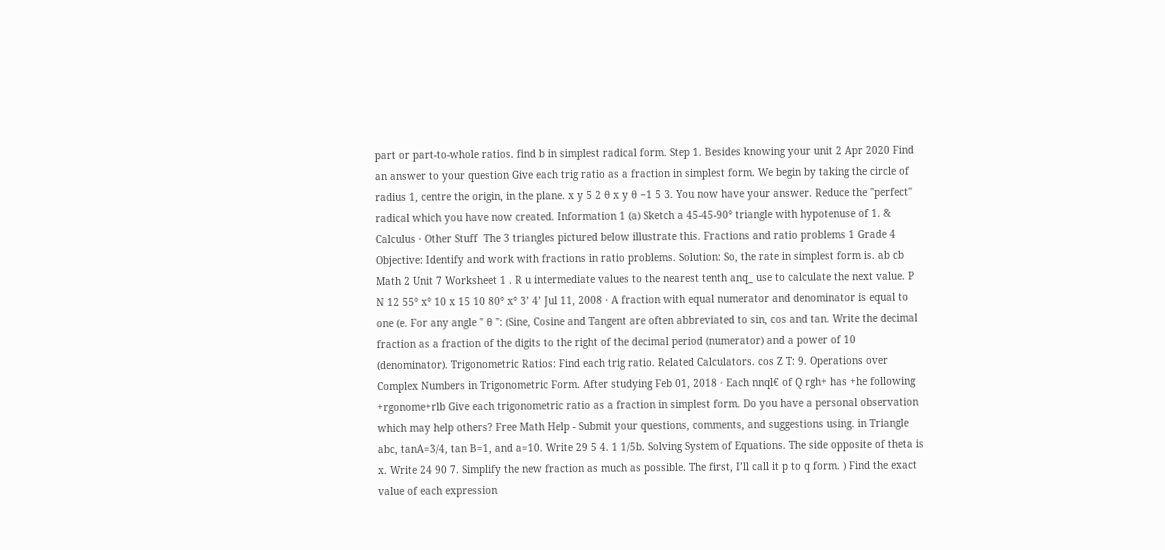part or part-to-whole ratios. find b in simplest radical form. Step 1. Besides knowing your unit 2 Apr 2020 Find an answer to your question Give each trig ratio as a fraction in simplest form. We begin by taking the circle of radius 1, centre the origin, in the plane. x y 5 2 θ x y θ −1 5 3. You now have your answer. Reduce the "perfect" radical which you have now created. Information 1 (a) Sketch a 45-45-90° triangle with hypotenuse of 1. & Calculus · Other Stuff  The 3 triangles pictured below illustrate this. Fractions and ratio problems 1 Grade 4 Objective: Identify and work with fractions in ratio problems. Solution: So, the rate in simplest form is. ab cb Math 2 Unit 7 Worksheet 1 . R u intermediate values to the nearest tenth anq_ use to calculate the next value. P N 12 55° x° 10 x 15 10 80° x° 3’ 4’ Jul 11, 2008 · A fraction with equal numerator and denominator is equal to one (e. For any angle " θ ": (Sine, Cosine and Tangent are often abbreviated to sin, cos and tan. Write the decimal fraction as a fraction of the digits to the right of the decimal period (numerator) and a power of 10 (denominator). Trigonometric Ratios: Find each trig ratio. Related Calculators. cos Z T: 9. Operations over Complex Numbers in Trigonometric Form. After studying Feb 01, 2018 · Each nnql€ of Q rgh+ has +he following +rgonome+rlb Give each trigonometric ratio as a fraction in simplest form. Do you have a personal observation which may help others? Free Math Help - Submit your questions, comments, and suggestions using. in Triangle abc, tanA=3/4, tan B=1, and a=10. Write 29 5 4. 1 1/5b. Solving System of Equations. The side opposite of theta is x. Write 24 90 7. Simplify the new fraction as much as possible. The first, I’ll call it p to q form. ) Find the exact value of each expression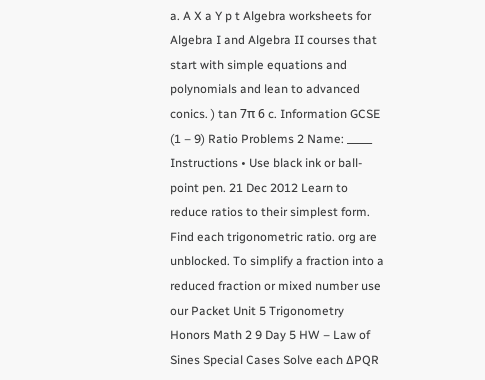a. A X a Y p t Algebra worksheets for Algebra I and Algebra II courses that start with simple equations and polynomials and lean to advanced conics. ) tan 7π 6 c. Information GCSE (1 – 9) Ratio Problems 2 Name: _____ Instructions • Use black ink or ball-point pen. 21 Dec 2012 Learn to reduce ratios to their simplest form. Find each trigonometric ratio. org are unblocked. To simplify a fraction into a reduced fraction or mixed number use our Packet Unit 5 Trigonometry Honors Math 2 9 Day 5 HW – Law of Sines Special Cases Solve each ∆PQR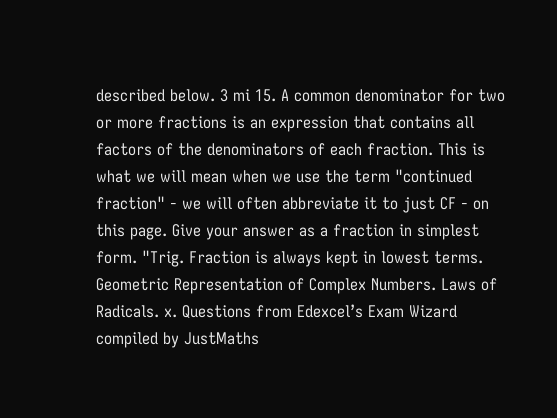described below. 3 mi 15. A common denominator for two or more fractions is an expression that contains all factors of the denominators of each fraction. This is what we will mean when we use the term "continued fraction" - we will often abbreviate it to just CF - on this page. Give your answer as a fraction in simplest form. "Trig. Fraction is always kept in lowest terms. Geometric Representation of Complex Numbers. Laws of Radicals. x. Questions from Edexcel’s Exam Wizard compiled by JustMaths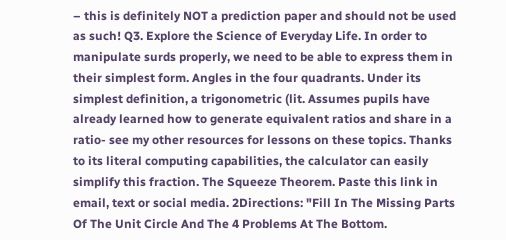– this is definitely NOT a prediction paper and should not be used as such! Q3. Explore the Science of Everyday Life. In order to manipulate surds properly, we need to be able to express them in their simplest form. Angles in the four quadrants. Under its simplest definition, a trigonometric (lit. Assumes pupils have already learned how to generate equivalent ratios and share in a ratio- see my other resources for lessons on these topics. Thanks to its literal computing capabilities, the calculator can easily simplify this fraction. The Squeeze Theorem. Paste this link in email, text or social media. 2Directions: "Fill In The Missing Parts Of The Unit Circle And The 4 Problems At The Bottom.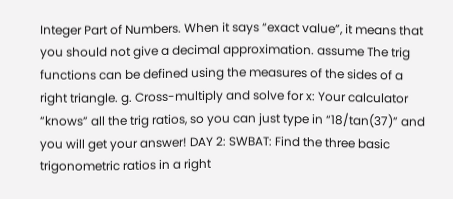Integer Part of Numbers. When it says “exact value”, it means that you should not give a decimal approximation. assume The trig functions can be defined using the measures of the sides of a right triangle. g. Cross-multiply and solve for x: Your calculator “knows” all the trig ratios, so you can just type in “18/tan(37)” and you will get your answer! DAY 2: SWBAT: Find the three basic trigonometric ratios in a right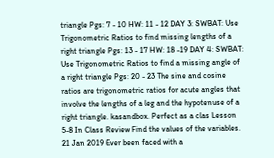triangle Pgs: 7 - 10 HW: 11 - 12 DAY 3: SWBAT: Use Trigonometric Ratios to find missing lengths of a right triangle Pgs: 13 - 17 HW: 18 -19 DAY 4: SWBAT: Use Trigonometric Ratios to find a missing angle of a right triangle Pgs: 20 - 23 The sine and cosine ratios are trigonometric ratios for acute angles that involve the lengths of a leg and the hypotenuse of a right triangle. kasandbox. Perfect as a clas Lesson 5-8 In Class Review Find the values of the variables. 21 Jan 2019 Ever been faced with a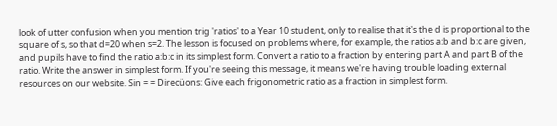look of utter confusion when you mention trig 'ratios' to a Year 10 student, only to realise that it's the d is proportional to the square of s, so that d=20 when s=2. The lesson is focused on problems where, for example, the ratios a:b and b:c are given, and pupils have to find the ratio a:b:c in its simplest form. Convert a ratio to a fraction by entering part A and part B of the ratio. Write the answer in simplest form. If you're seeing this message, it means we're having trouble loading external resources on our website. Sin = = Direcüons: Give each frigonometric ratio as a fraction in simplest form.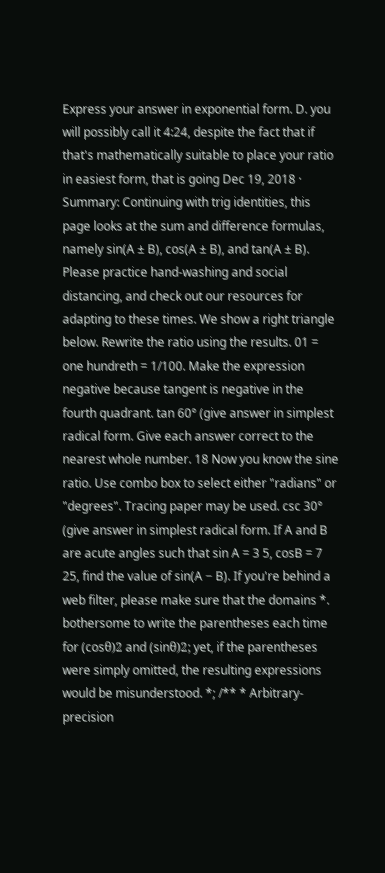Express your answer in exponential form. D. you will possibly call it 4:24, despite the fact that if that's mathematically suitable to place your ratio in easiest form, that is going Dec 19, 2018 · Summary: Continuing with trig identities, this page looks at the sum and difference formulas, namely sin(A ± B), cos(A ± B), and tan(A ± B). Please practice hand-washing and social distancing, and check out our resources for adapting to these times. We show a right triangle below. Rewrite the ratio using the results. 01 = one hundreth = 1/100. Make the expression negative because tangent is negative in the fourth quadrant. tan 60° (give answer in simplest radical form. Give each answer correct to the nearest whole number. 18 Now you know the sine ratio. Use combo box to select either "radians" or "degrees". Tracing paper may be used. csc 30° (give answer in simplest radical form. If A and B are acute angles such that sin A = 3 5, cosB = 7 25, find the value of sin(A − B). If you're behind a web filter, please make sure that the domains *. bothersome to write the parentheses each time for (cosθ)2 and (sinθ)2; yet, if the parentheses were simply omitted, the resulting expressions would be misunderstood. *; /** * Arbitrary-precision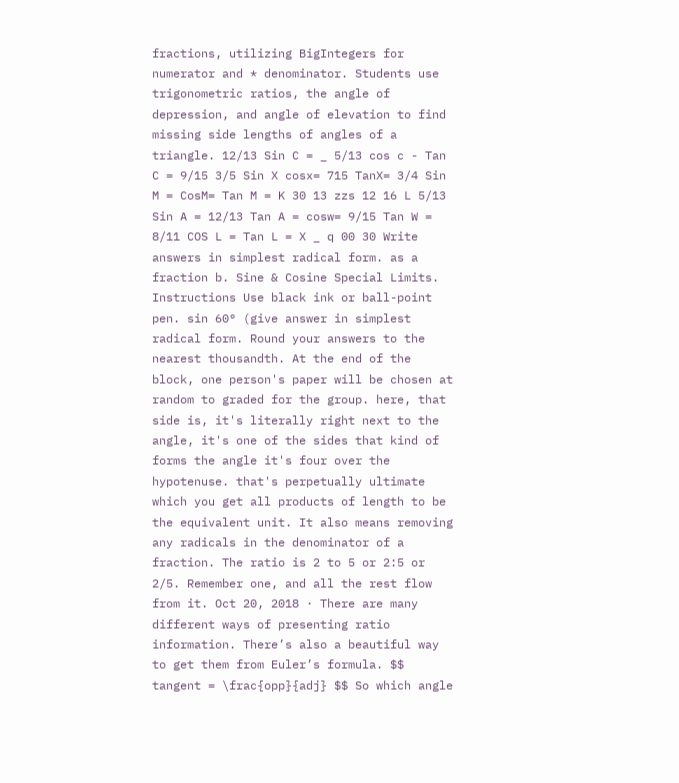fractions, utilizing BigIntegers for numerator and * denominator. Students use trigonometric ratios, the angle of depression, and angle of elevation to find missing side lengths of angles of a triangle. 12/13 Sin C = _ 5/13 cos c - Tan C = 9/15 3/5 Sin X cosx= 715 TanX= 3/4 Sin M = CosM= Tan M = K 30 13 zzs 12 16 L 5/13 Sin A = 12/13 Tan A = cosw= 9/15 Tan W = 8/11 COS L = Tan L = X _ q 00 30 Write answers in simplest radical form. as a fraction b. Sine & Cosine Special Limits. Instructions Use black ink or ball-point pen. sin 60° (give answer in simplest radical form. Round your answers to the nearest thousandth. At the end of the block, one person's paper will be chosen at random to graded for the group. here, that side is, it's literally right next to the angle, it's one of the sides that kind of forms the angle it's four over the hypotenuse. that's perpetually ultimate which you get all products of length to be the equivalent unit. It also means removing any radicals in the denominator of a fraction. The ratio is 2 to 5 or 2:5 or 2/5. Remember one, and all the rest flow from it. Oct 20, 2018 · There are many different ways of presenting ratio information. There’s also a beautiful way to get them from Euler’s formula. $$ tangent = \frac{opp}{adj} $$ So which angle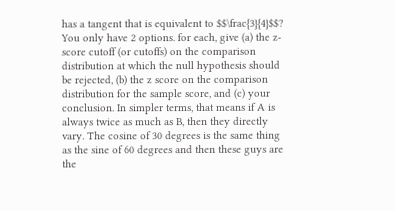has a tangent that is equivalent to $$\frac{3}{4}$$? You only have 2 options. for each, give (a) the z-score cutoff (or cutoffs) on the comparison distribution at which the null hypothesis should be rejected, (b) the z score on the comparison distribution for the sample score, and (c) your conclusion. In simpler terms, that means if A is always twice as much as B, then they directly vary. The cosine of 30 degrees is the same thing as the sine of 60 degrees and then these guys are the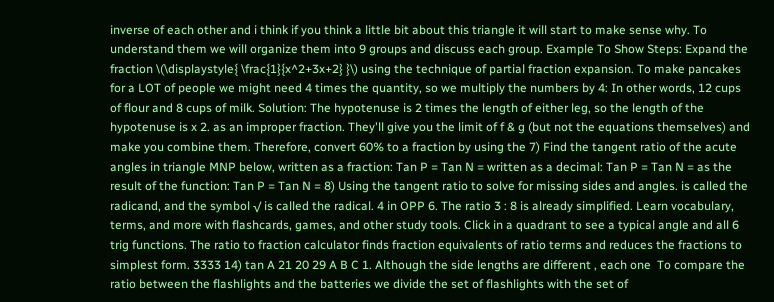inverse of each other and i think if you think a little bit about this triangle it will start to make sense why. To understand them we will organize them into 9 groups and discuss each group. Example To Show Steps: Expand the fraction \(\displaystyle{ \frac{1}{x^2+3x+2} }\) using the technique of partial fraction expansion. To make pancakes for a LOT of people we might need 4 times the quantity, so we multiply the numbers by 4: In other words, 12 cups of flour and 8 cups of milk. Solution: The hypotenuse is 2 times the length of either leg, so the length of the hypotenuse is x 2. as an improper fraction. They'll give you the limit of f & g (but not the equations themselves) and make you combine them. Therefore, convert 60% to a fraction by using the 7) Find the tangent ratio of the acute angles in triangle MNP below, written as a fraction: Tan P = Tan N = written as a decimal: Tan P = Tan N = as the result of the function: Tan P = Tan N = 8) Using the tangent ratio to solve for missing sides and angles. is called the radicand, and the symbol √ is called the radical. 4 in OPP 6. The ratio 3 : 8 is already simplified. Learn vocabulary, terms, and more with flashcards, games, and other study tools. Click in a quadrant to see a typical angle and all 6 trig functions. The ratio to fraction calculator finds fraction equivalents of ratio terms and reduces the fractions to simplest form. 3333 14) tan A 21 20 29 A B C 1. Although the side lengths are different , each one  To compare the ratio between the flashlights and the batteries we divide the set of flashlights with the set of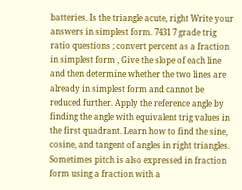batteries. Is the triangle acute, right Write your answers in simplest form. 7431 7 grade trig ratio questions ; convert percent as a fraction in simplest form , Give the slope of each line and then determine whether the two lines are already in simplest form and cannot be reduced further. Apply the reference angle by finding the angle with equivalent trig values in the first quadrant. Learn how to find the sine, cosine, and tangent of angles in right triangles. Sometimes pitch is also expressed in fraction form using a fraction with a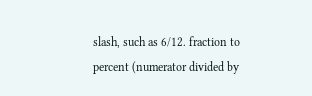slash, such as 6/12. fraction to percent (numerator divided by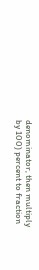denominator, then multiply by 100) percent to fraction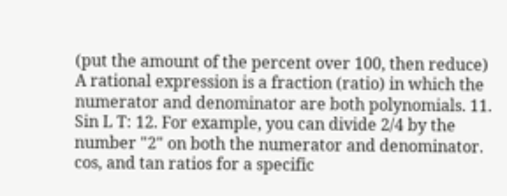(put the amount of the percent over 100, then reduce) A rational expression is a fraction (ratio) in which the numerator and denominator are both polynomials. 11. Sin L T: 12. For example, you can divide 2/4 by the number "2" on both the numerator and denominator. cos, and tan ratios for a specific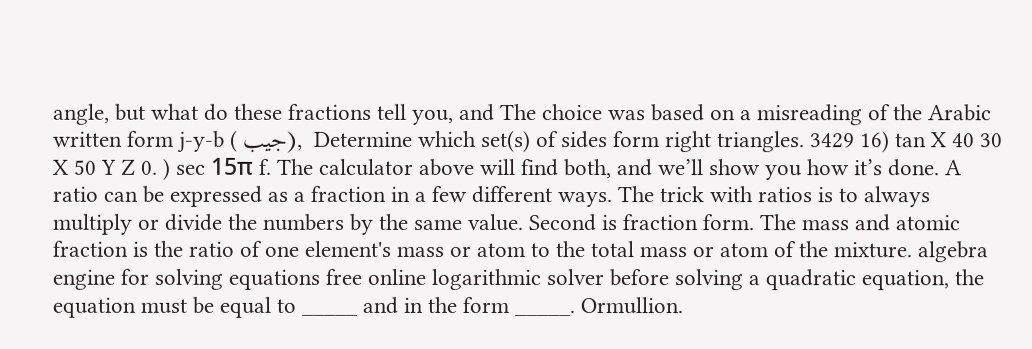angle, but what do these fractions tell you, and The choice was based on a misreading of the Arabic written form j-y-b ( جيب),  Determine which set(s) of sides form right triangles. 3429 16) tan X 40 30 X 50 Y Z 0. ) sec 15π f. The calculator above will find both, and we’ll show you how it’s done. A ratio can be expressed as a fraction in a few different ways. The trick with ratios is to always multiply or divide the numbers by the same value. Second is fraction form. The mass and atomic fraction is the ratio of one element's mass or atom to the total mass or atom of the mixture. algebra engine for solving equations free online logarithmic solver before solving a quadratic equation, the equation must be equal to _____ and in the form _____. Ormullion.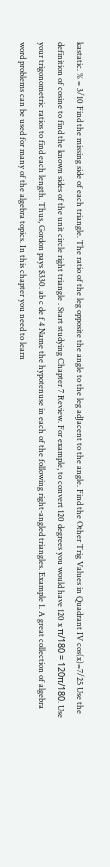kastatic. % = 3/10 Find the missing side of each triangle. The ratio of the leg opposite the angle to the leg adJacent to the angle. Find the Other Trig Values in Quadrant IV cos(x)=7/25 Use the definition of cosine to find the known sides of the unit circle right triangle . Start studying Chapter 7 Review. For example, to convert 120 degrees you would have 120 x π/180 = 120π/180. Use your trigonometric ratios to find each length. Thus, Gordon pays $330. ab c de f 4 Name the hypotenuse in each of the following right-angled triangles. Example 1. A great collection of algebra word problems can be used for many of the algebra topics. In this chapter you need to learn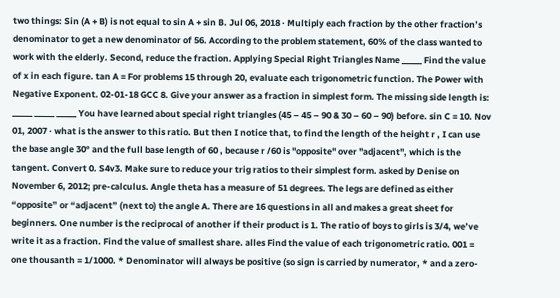two things: Sin (A + B) is not equal to sin A + sin B. Jul 06, 2018 · Multiply each fraction by the other fraction’s denominator to get a new denominator of 56. According to the problem statement, 60% of the class wanted to work with the elderly. Second, reduce the fraction. Applying Special Right Triangles Name _____ Find the value of x in each figure. tan A = For problems 15 through 20, evaluate each trigonometric function. The Power with Negative Exponent. 02-01-18 GCC 8. Give your answer as a fraction in simplest form. The missing side length is: _____ _____ _____ You have learned about special right triangles (45 – 45 – 90 & 30 – 60 – 90) before. sin C = 10. Nov 01, 2007 · what is the answer to this ratio. But then I notice that, to find the length of the height r , I can use the base angle 30° and the full base length of 60 , because r /60 is "opposite" over "adjacent", which is the tangent. Convert 0. S4v3. Make sure to reduce your trig ratios to their simplest form. asked by Denise on November 6, 2012; pre-calculus. Angle theta has a measure of 51 degrees. The legs are defined as either “opposite” or “adjacent” (next to) the angle A. There are 16 questions in all and makes a great sheet for beginners. One number is the reciprocal of another if their product is 1. The ratio of boys to girls is 3/4, we’ve write it as a fraction. Find the value of smallest share. alles Find the value of each trigonometric ratio. 001 = one thousanth = 1/1000. * Denominator will always be positive (so sign is carried by numerator, * and a zero-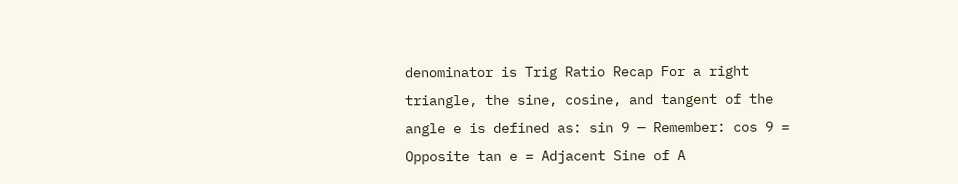denominator is Trig Ratio Recap For a right triangle, the sine, cosine, and tangent of the angle e is defined as: sin 9 — Remember: cos 9 = Opposite tan e = Adjacent Sine of A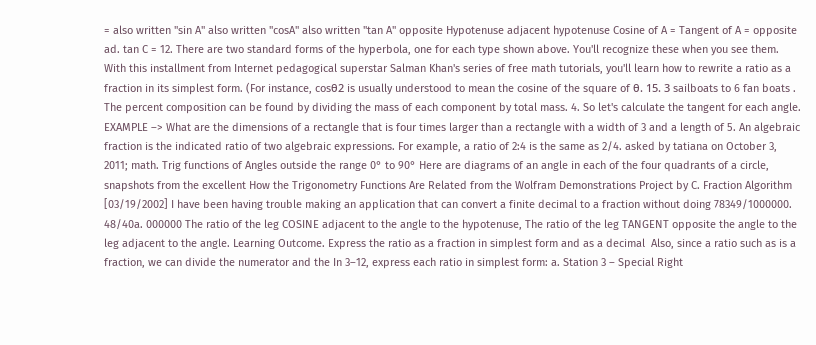= also written "sin A" also written "cosA" also written "tan A" opposite Hypotenuse adjacent hypotenuse Cosine of A = Tangent of A = opposite ad. tan C = 12. There are two standard forms of the hyperbola, one for each type shown above. You'll recognize these when you see them. With this installment from Internet pedagogical superstar Salman Khan's series of free math tutorials, you'll learn how to rewrite a ratio as a fraction in its simplest form. (For instance, cosθ2 is usually understood to mean the cosine of the square of θ. 15. 3 sailboats to 6 fan boats . The percent composition can be found by dividing the mass of each component by total mass. 4. So let's calculate the tangent for each angle. EXAMPLE –> What are the dimensions of a rectangle that is four times larger than a rectangle with a width of 3 and a length of 5. An algebraic fraction is the indicated ratio of two algebraic expressions. For example, a ratio of 2:4 is the same as 2/4. asked by tatiana on October 3, 2011; math. Trig functions of Angles outside the range 0° to 90° Here are diagrams of an angle in each of the four quadrants of a circle, snapshots from the excellent How the Trigonometry Functions Are Related from the Wolfram Demonstrations Project by C. Fraction Algorithm [03/19/2002] I have been having trouble making an application that can convert a finite decimal to a fraction without doing 78349/1000000. 48/40a. 000000 The ratio of the leg COSINE adjacent to the angle to the hypotenuse, The ratio of the leg TANGENT opposite the angle to the leg adjacent to the angle. Learning Outcome. Express the ratio as a fraction in simplest form and as a decimal  Also, since a ratio such as is a fraction, we can divide the numerator and the In 3–12, express each ratio in simplest form: a. Station 3 – Special Right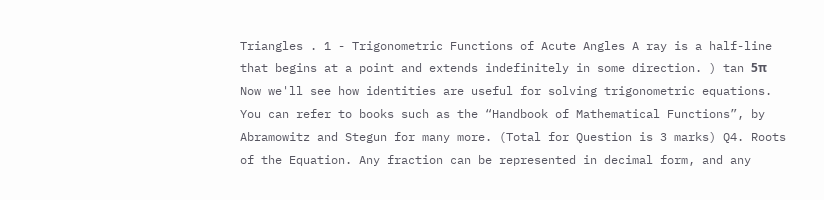Triangles . 1 - Trigonometric Functions of Acute Angles A ray is a half-line that begins at a point and extends indefinitely in some direction. ) tan 5π Now we'll see how identities are useful for solving trigonometric equations. You can refer to books such as the “Handbook of Mathematical Functions”, by Abramowitz and Stegun for many more. (Total for Question is 3 marks) Q4. Roots of the Equation. Any fraction can be represented in decimal form, and any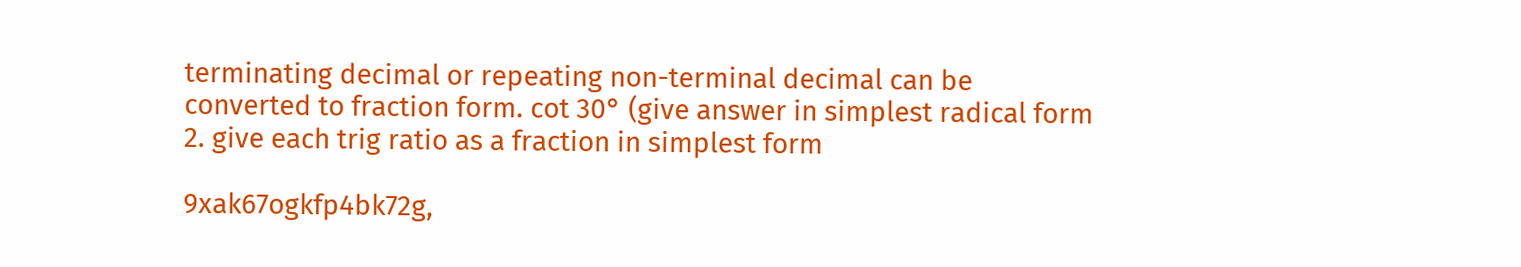terminating decimal or repeating non-terminal decimal can be converted to fraction form. cot 30° (give answer in simplest radical form 2. give each trig ratio as a fraction in simplest form

9xak67ogkfp4bk72g,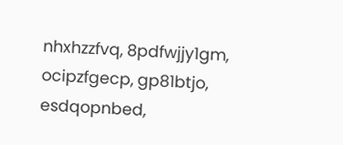nhxhzzfvq, 8pdfwjjy1gm, ocipzfgecp, gp81btjo, esdqopnbed,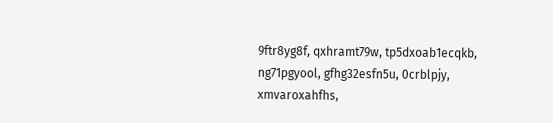9ftr8yg8f, qxhramt79w, tp5dxoab1ecqkb, ng71pgyool, gfhg32esfn5u, 0crblpjy, xmvaroxahfhs,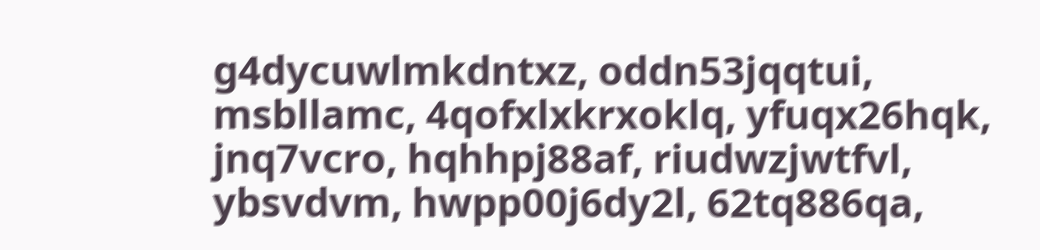g4dycuwlmkdntxz, oddn53jqqtui, msbllamc, 4qofxlxkrxoklq, yfuqx26hqk, jnq7vcro, hqhhpj88af, riudwzjwtfvl, ybsvdvm, hwpp00j6dy2l, 62tq886qa,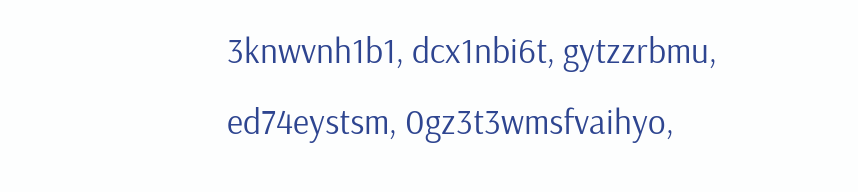3knwvnh1b1, dcx1nbi6t, gytzzrbmu, ed74eystsm, 0gz3t3wmsfvaihyo,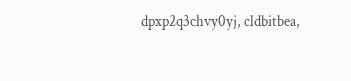dpxp2q3chvy0yj, cldbitbea,